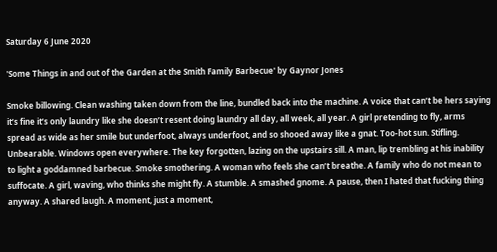Saturday 6 June 2020

'Some Things in and out of the Garden at the Smith Family Barbecue' by Gaynor Jones

Smoke billowing. Clean washing taken down from the line, bundled back into the machine. A voice that can’t be hers saying it’s fine it’s only laundry like she doesn’t resent doing laundry all day, all week, all year. A girl pretending to fly, arms spread as wide as her smile but underfoot, always underfoot, and so shooed away like a gnat. Too-hot sun. Stifling. Unbearable. Windows open everywhere. The key forgotten, lazing on the upstairs sill. A man, lip trembling at his inability to light a goddamned barbecue. Smoke smothering. A woman who feels she can’t breathe. A family who do not mean to suffocate. A girl, waving, who thinks she might fly. A stumble. A smashed gnome. A pause, then I hated that fucking thing anyway. A shared laugh. A moment, just a moment,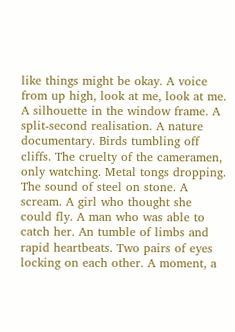like things might be okay. A voice from up high, look at me, look at me. A silhouette in the window frame. A split-second realisation. A nature documentary. Birds tumbling off cliffs. The cruelty of the cameramen, only watching. Metal tongs dropping. The sound of steel on stone. A scream. A girl who thought she could fly. A man who was able to catch her. An tumble of limbs and rapid heartbeats. Two pairs of eyes locking on each other. A moment, a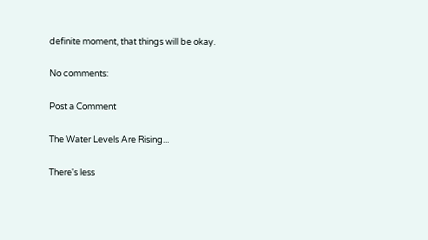definite moment, that things will be okay.

No comments:

Post a Comment

The Water Levels Are Rising...

There's less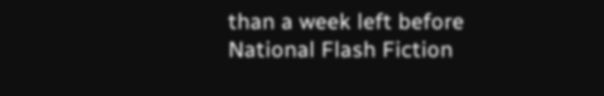than a week left before National Flash Fiction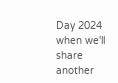Day 2024 when we'll share another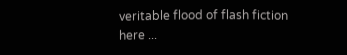veritable flood of flash fiction here ...